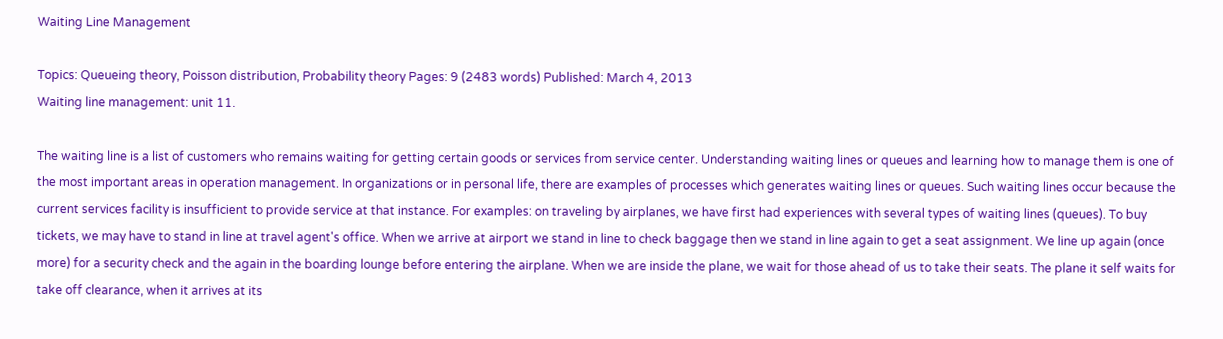Waiting Line Management

Topics: Queueing theory, Poisson distribution, Probability theory Pages: 9 (2483 words) Published: March 4, 2013
Waiting line management: unit 11.

The waiting line is a list of customers who remains waiting for getting certain goods or services from service center. Understanding waiting lines or queues and learning how to manage them is one of the most important areas in operation management. In organizations or in personal life, there are examples of processes which generates waiting lines or queues. Such waiting lines occur because the current services facility is insufficient to provide service at that instance. For examples: on traveling by airplanes, we have first had experiences with several types of waiting lines (queues). To buy tickets, we may have to stand in line at travel agent's office. When we arrive at airport we stand in line to check baggage then we stand in line again to get a seat assignment. We line up again (once more) for a security check and the again in the boarding lounge before entering the airplane. When we are inside the plane, we wait for those ahead of us to take their seats. The plane it self waits for take off clearance, when it arrives at its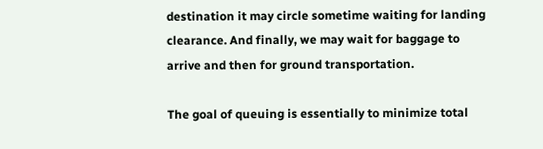destination it may circle sometime waiting for landing clearance. And finally, we may wait for baggage to arrive and then for ground transportation.

The goal of queuing is essentially to minimize total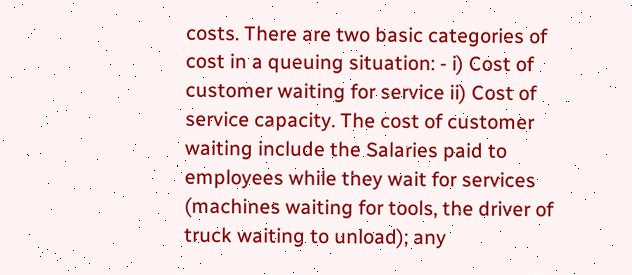costs. There are two basic categories of cost in a queuing situation: - i) Cost of customer waiting for service ii) Cost of service capacity. The cost of customer waiting include the Salaries paid to employees while they wait for services (machines waiting for tools, the driver of truck waiting to unload); any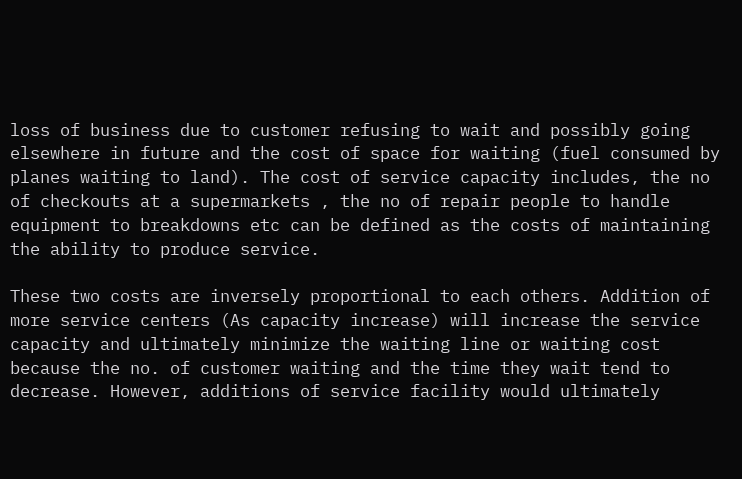loss of business due to customer refusing to wait and possibly going elsewhere in future and the cost of space for waiting (fuel consumed by planes waiting to land). The cost of service capacity includes, the no of checkouts at a supermarkets , the no of repair people to handle equipment to breakdowns etc can be defined as the costs of maintaining the ability to produce service.

These two costs are inversely proportional to each others. Addition of more service centers (As capacity increase) will increase the service capacity and ultimately minimize the waiting line or waiting cost because the no. of customer waiting and the time they wait tend to decrease. However, additions of service facility would ultimately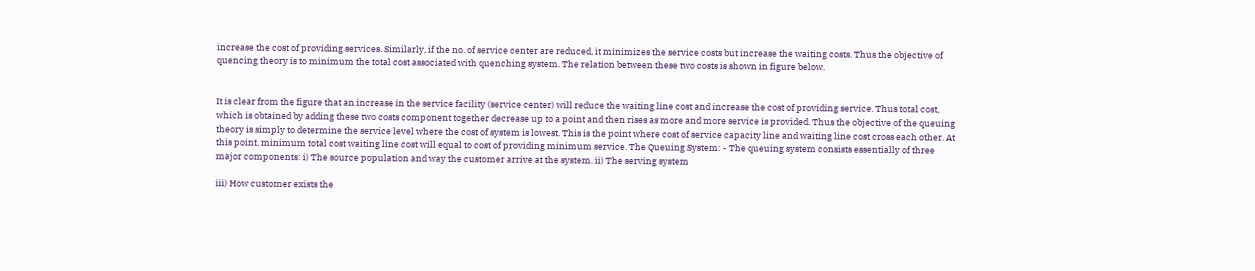increase the cost of providing services. Similarly, if the no. of service center are reduced, it minimizes the service costs but increase the waiting costs. Thus the objective of quencing theory is to minimum the total cost associated with quenching system. The relation between these two costs is shown in figure below.


It is clear from the figure that an increase in the service facility (service center) will reduce the waiting line cost and increase the cost of providing service. Thus total cost, which is obtained by adding these two costs component together decrease up to a point and then rises as more and more service is provided. Thus the objective of the queuing theory is simply to determine the service level where the cost of system is lowest. This is the point where cost of service capacity line and waiting line cost cross each other. At this point, minimum total cost waiting line cost will equal to cost of providing minimum service. The Queuing System: - The queuing system consists essentially of three major components: i) The source population and way the customer arrive at the system. ii) The serving system

iii) How customer exists the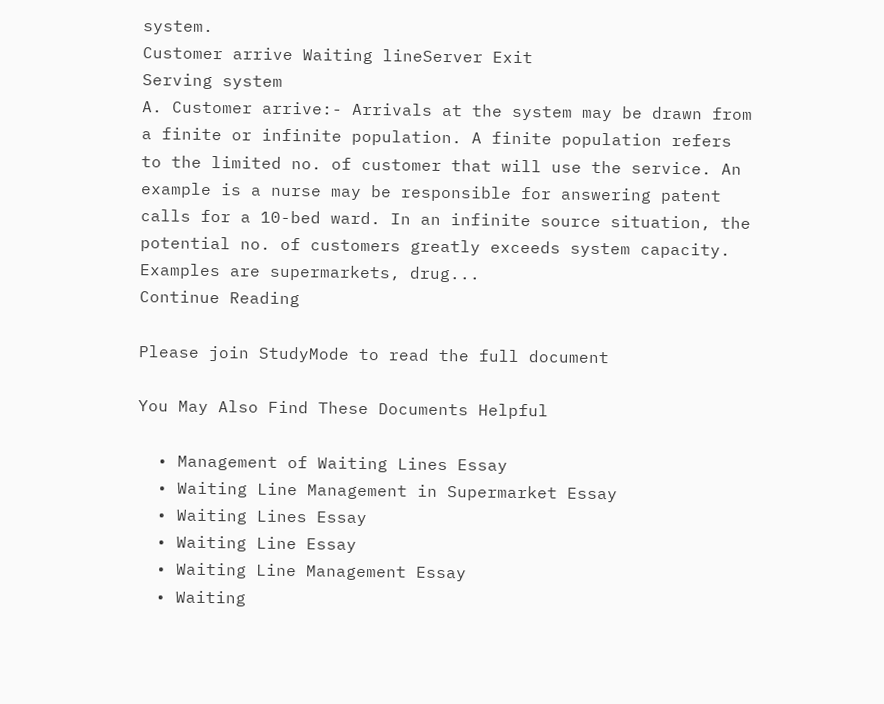system.
Customer arrive Waiting lineServer Exit
Serving system
A. Customer arrive:- Arrivals at the system may be drawn from a finite or infinite population. A finite population refers to the limited no. of customer that will use the service. An example is a nurse may be responsible for answering patent calls for a 10-bed ward. In an infinite source situation, the potential no. of customers greatly exceeds system capacity. Examples are supermarkets, drug...
Continue Reading

Please join StudyMode to read the full document

You May Also Find These Documents Helpful

  • Management of Waiting Lines Essay
  • Waiting Line Management in Supermarket Essay
  • Waiting Lines Essay
  • Waiting Line Essay
  • Waiting Line Management Essay
  • Waiting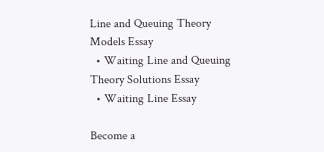Line and Queuing Theory Models Essay
  • Waiting Line and Queuing Theory Solutions Essay
  • Waiting Line Essay

Become a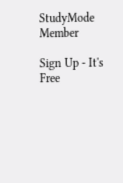StudyMode Member

Sign Up - It's Free